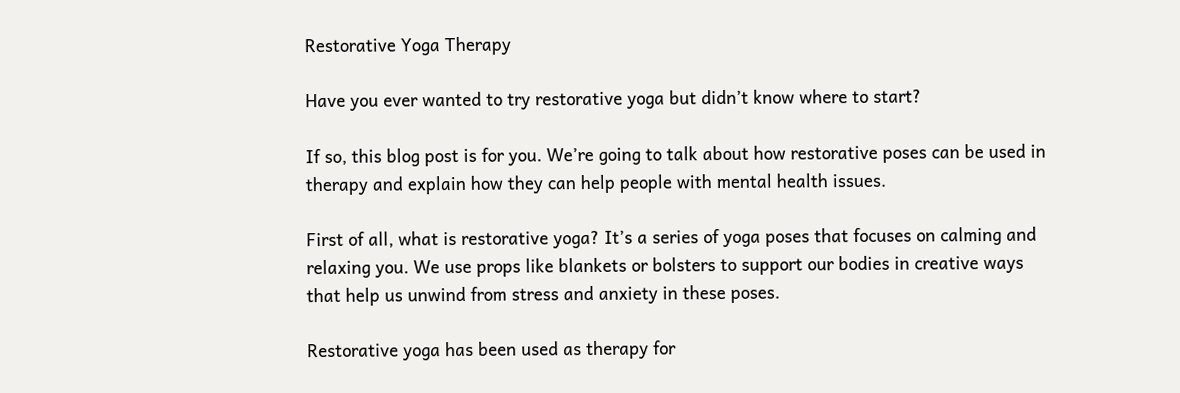Restorative Yoga Therapy

Have you ever wanted to try restorative yoga but didn’t know where to start?

If so, this blog post is for you. We’re going to talk about how restorative poses can be used in therapy and explain how they can help people with mental health issues.

First of all, what is restorative yoga? It’s a series of yoga poses that focuses on calming and relaxing you. We use props like blankets or bolsters to support our bodies in creative ways that help us unwind from stress and anxiety in these poses.

Restorative yoga has been used as therapy for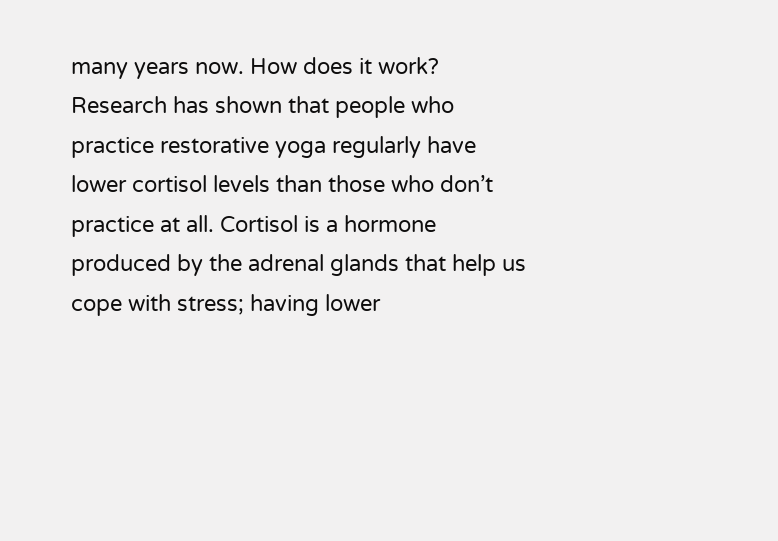many years now. How does it work? Research has shown that people who practice restorative yoga regularly have lower cortisol levels than those who don’t practice at all. Cortisol is a hormone produced by the adrenal glands that help us cope with stress; having lower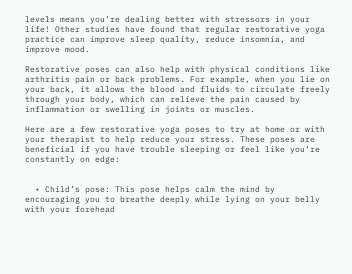levels means you’re dealing better with stressors in your life! Other studies have found that regular restorative yoga practice can improve sleep quality, reduce insomnia, and improve mood.

Restorative poses can also help with physical conditions like arthritis pain or back problems. For example, when you lie on your back, it allows the blood and fluids to circulate freely through your body, which can relieve the pain caused by inflammation or swelling in joints or muscles.

Here are a few restorative yoga poses to try at home or with your therapist to help reduce your stress. These poses are beneficial if you have trouble sleeping or feel like you’re constantly on edge:


  • Child’s pose: This pose helps calm the mind by encouraging you to breathe deeply while lying on your belly with your forehead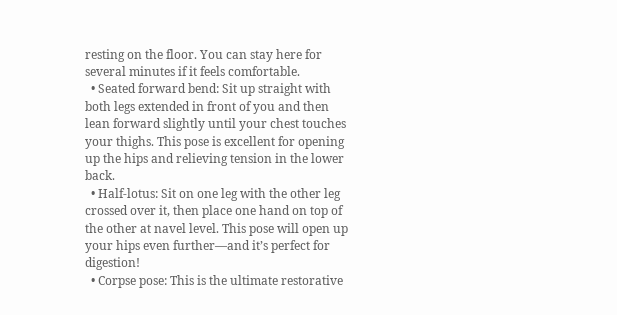resting on the floor. You can stay here for several minutes if it feels comfortable.
  • Seated forward bend: Sit up straight with both legs extended in front of you and then lean forward slightly until your chest touches your thighs. This pose is excellent for opening up the hips and relieving tension in the lower back.
  • Half-lotus: Sit on one leg with the other leg crossed over it, then place one hand on top of the other at navel level. This pose will open up your hips even further—and it’s perfect for digestion!
  • Corpse pose: This is the ultimate restorative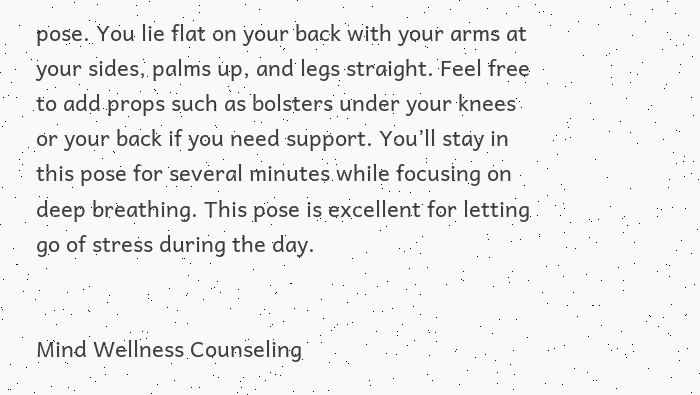pose. You lie flat on your back with your arms at your sides, palms up, and legs straight. Feel free to add props such as bolsters under your knees or your back if you need support. You’ll stay in this pose for several minutes while focusing on deep breathing. This pose is excellent for letting go of stress during the day.


Mind Wellness Counseling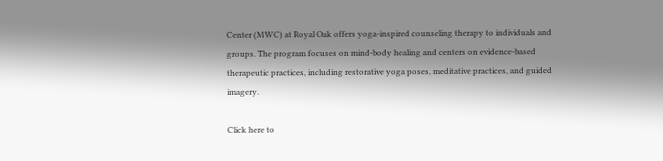Center (MWC) at Royal Oak offers yoga-inspired counseling therapy to individuals and groups. The program focuses on mind-body healing and centers on evidence-based therapeutic practices, including restorative yoga poses, meditative practices, and guided imagery.

Click here to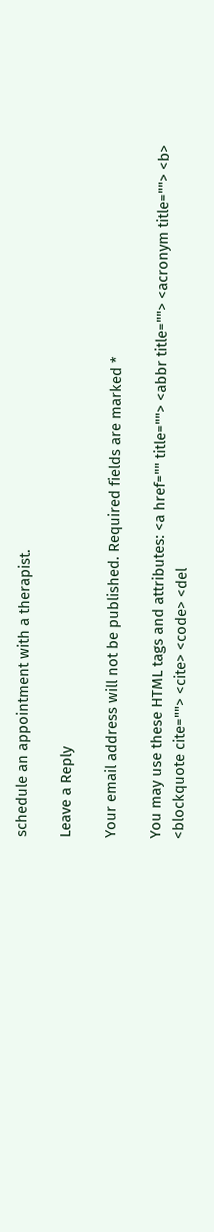schedule an appointment with a therapist.

Leave a Reply

Your email address will not be published. Required fields are marked *

You may use these HTML tags and attributes: <a href="" title=""> <abbr title=""> <acronym title=""> <b> <blockquote cite=""> <cite> <code> <del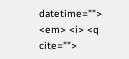datetime=""> <em> <i> <q cite="">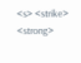<s> <strike> <strong>